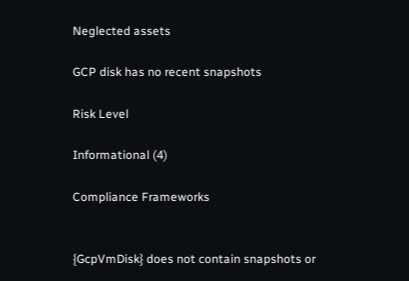Neglected assets

GCP disk has no recent snapshots

Risk Level

Informational (4)

Compliance Frameworks


{GcpVmDisk} does not contain snapshots or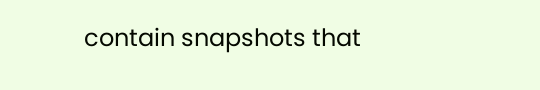contain snapshots that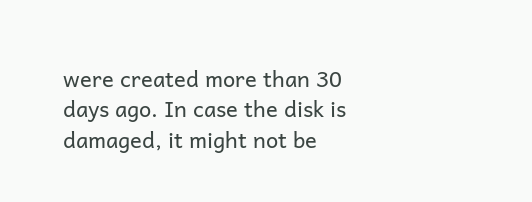were created more than 30 days ago. In case the disk is damaged, it might not be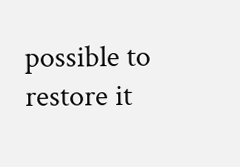possible to restore it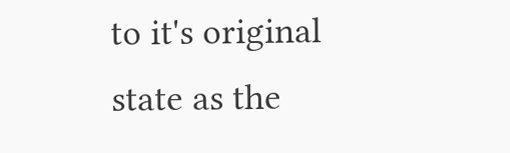to it's original state as the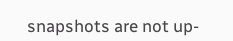snapshots are not up-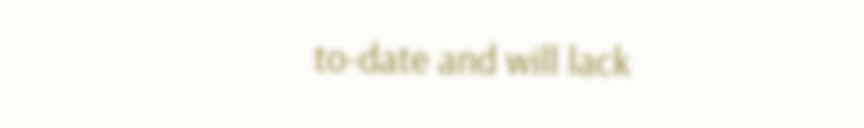to-date and will lack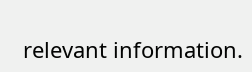relevant information.